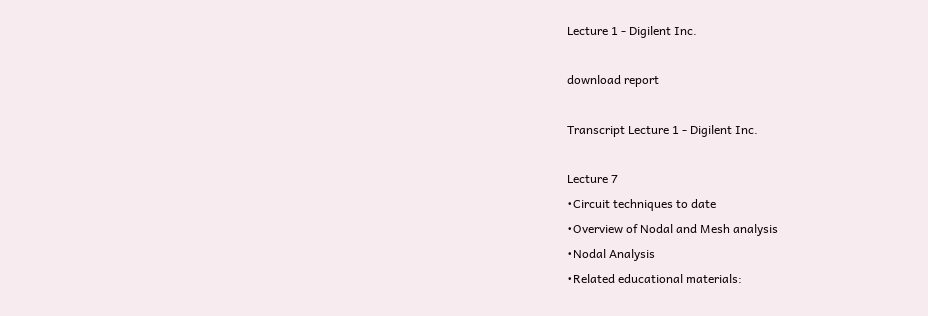Lecture 1 - Digilent Inc.

download report

Transcript Lecture 1 - Digilent Inc.

Lecture 7
•Circuit techniques to date
•Overview of Nodal and Mesh analysis
•Nodal Analysis
•Related educational materials: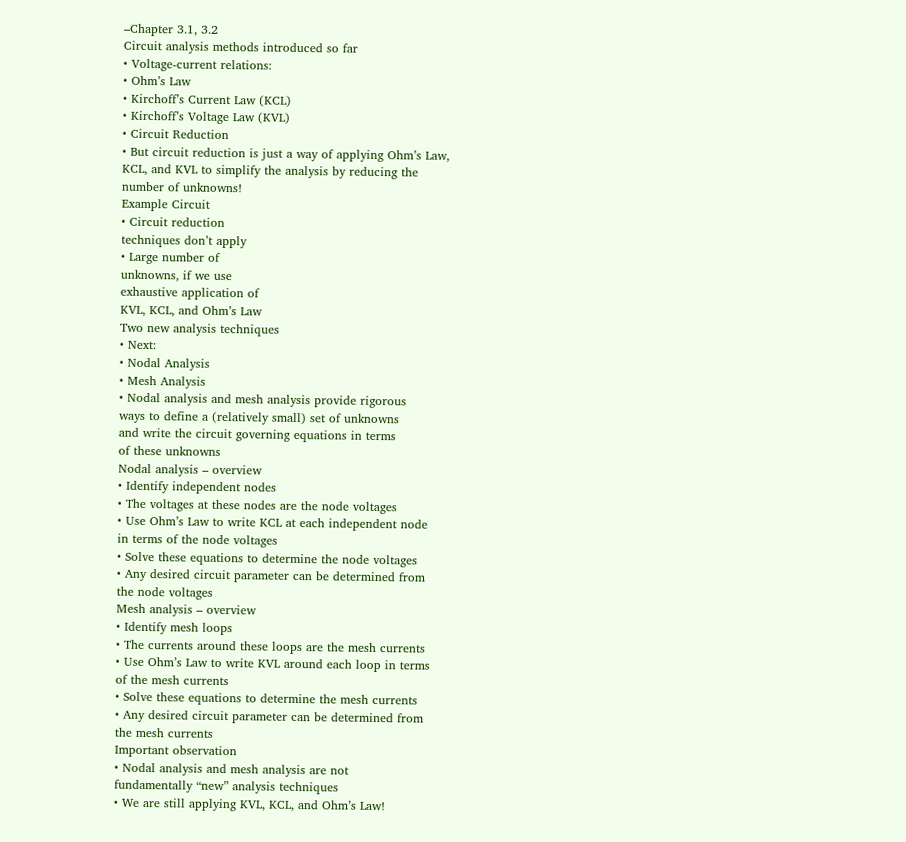–Chapter 3.1, 3.2
Circuit analysis methods introduced so far
• Voltage-current relations:
• Ohm’s Law
• Kirchoff’s Current Law (KCL)
• Kirchoff’s Voltage Law (KVL)
• Circuit Reduction
• But circuit reduction is just a way of applying Ohm’s Law,
KCL, and KVL to simplify the analysis by reducing the
number of unknowns!
Example Circuit
• Circuit reduction
techniques don’t apply
• Large number of
unknowns, if we use
exhaustive application of
KVL, KCL, and Ohm’s Law
Two new analysis techniques
• Next:
• Nodal Analysis
• Mesh Analysis
• Nodal analysis and mesh analysis provide rigorous
ways to define a (relatively small) set of unknowns
and write the circuit governing equations in terms
of these unknowns
Nodal analysis – overview
• Identify independent nodes
• The voltages at these nodes are the node voltages
• Use Ohm’s Law to write KCL at each independent node
in terms of the node voltages
• Solve these equations to determine the node voltages
• Any desired circuit parameter can be determined from
the node voltages
Mesh analysis – overview
• Identify mesh loops
• The currents around these loops are the mesh currents
• Use Ohm’s Law to write KVL around each loop in terms
of the mesh currents
• Solve these equations to determine the mesh currents
• Any desired circuit parameter can be determined from
the mesh currents
Important observation
• Nodal analysis and mesh analysis are not
fundamentally “new” analysis techniques
• We are still applying KVL, KCL, and Ohm’s Law!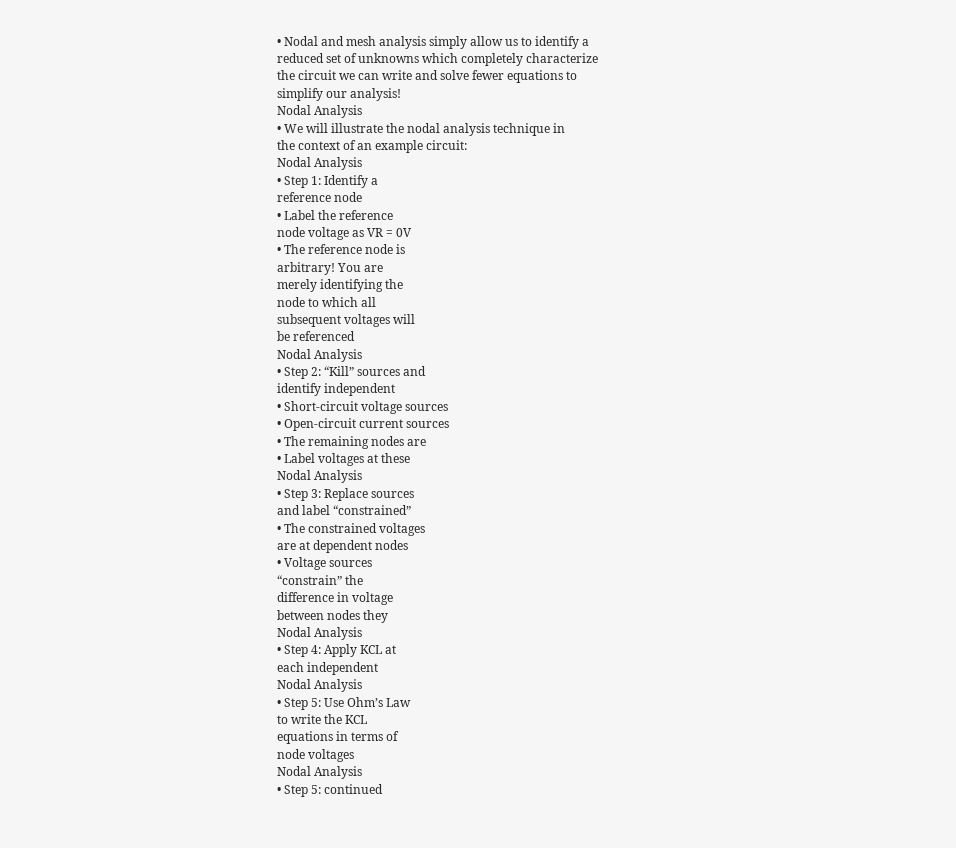• Nodal and mesh analysis simply allow us to identify a
reduced set of unknowns which completely characterize
the circuit we can write and solve fewer equations to
simplify our analysis!
Nodal Analysis
• We will illustrate the nodal analysis technique in
the context of an example circuit:
Nodal Analysis
• Step 1: Identify a
reference node
• Label the reference
node voltage as VR = 0V
• The reference node is
arbitrary! You are
merely identifying the
node to which all
subsequent voltages will
be referenced
Nodal Analysis
• Step 2: “Kill” sources and
identify independent
• Short-circuit voltage sources
• Open-circuit current sources
• The remaining nodes are
• Label voltages at these
Nodal Analysis
• Step 3: Replace sources
and label “constrained”
• The constrained voltages
are at dependent nodes
• Voltage sources
“constrain” the
difference in voltage
between nodes they
Nodal Analysis
• Step 4: Apply KCL at
each independent
Nodal Analysis
• Step 5: Use Ohm’s Law
to write the KCL
equations in terms of
node voltages
Nodal Analysis
• Step 5: continued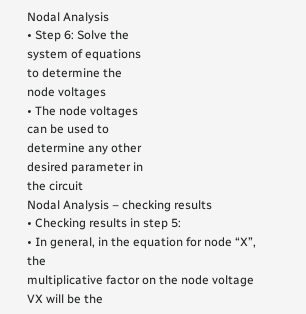Nodal Analysis
• Step 6: Solve the
system of equations
to determine the
node voltages
• The node voltages
can be used to
determine any other
desired parameter in
the circuit
Nodal Analysis – checking results
• Checking results in step 5:
• In general, in the equation for node “X”, the
multiplicative factor on the node voltage VX will be the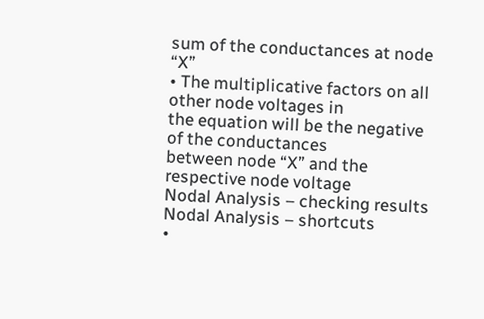sum of the conductances at node “X”
• The multiplicative factors on all other node voltages in
the equation will be the negative of the conductances
between node “X” and the respective node voltage
Nodal Analysis – checking results
Nodal Analysis – shortcuts
•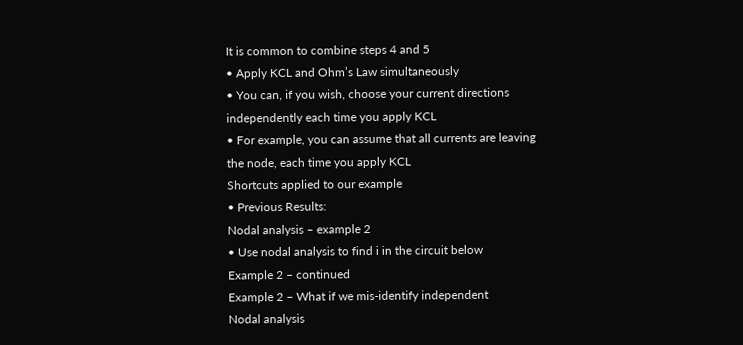It is common to combine steps 4 and 5
• Apply KCL and Ohm’s Law simultaneously
• You can, if you wish, choose your current directions
independently each time you apply KCL
• For example, you can assume that all currents are leaving
the node, each time you apply KCL
Shortcuts applied to our example
• Previous Results:
Nodal analysis – example 2
• Use nodal analysis to find i in the circuit below
Example 2 – continued
Example 2 – What if we mis-identify independent
Nodal analysis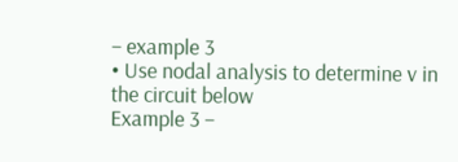– example 3
• Use nodal analysis to determine v in the circuit below
Example 3 –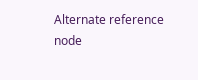Alternate reference node